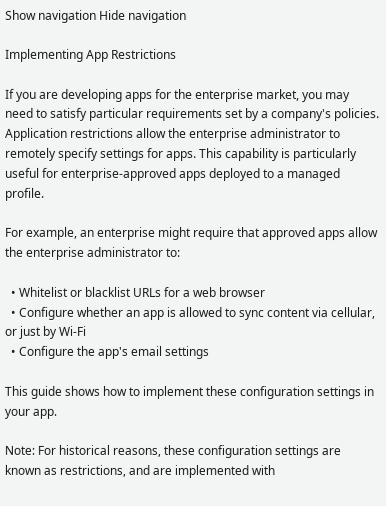Show navigation Hide navigation

Implementing App Restrictions

If you are developing apps for the enterprise market, you may need to satisfy particular requirements set by a company's policies. Application restrictions allow the enterprise administrator to remotely specify settings for apps. This capability is particularly useful for enterprise-approved apps deployed to a managed profile.

For example, an enterprise might require that approved apps allow the enterprise administrator to:

  • Whitelist or blacklist URLs for a web browser
  • Configure whether an app is allowed to sync content via cellular, or just by Wi-Fi
  • Configure the app's email settings

This guide shows how to implement these configuration settings in your app.

Note: For historical reasons, these configuration settings are known as restrictions, and are implemented with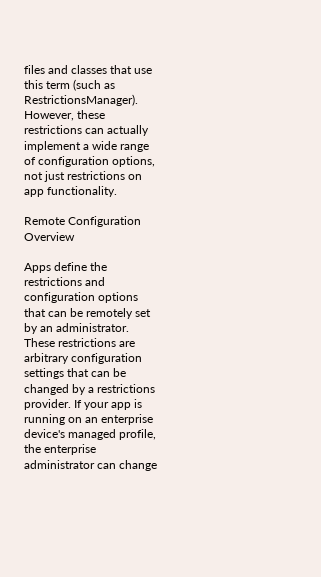files and classes that use this term (such as RestrictionsManager). However, these restrictions can actually implement a wide range of configuration options, not just restrictions on app functionality.

Remote Configuration Overview

Apps define the restrictions and configuration options that can be remotely set by an administrator. These restrictions are arbitrary configuration settings that can be changed by a restrictions provider. If your app is running on an enterprise device's managed profile, the enterprise administrator can change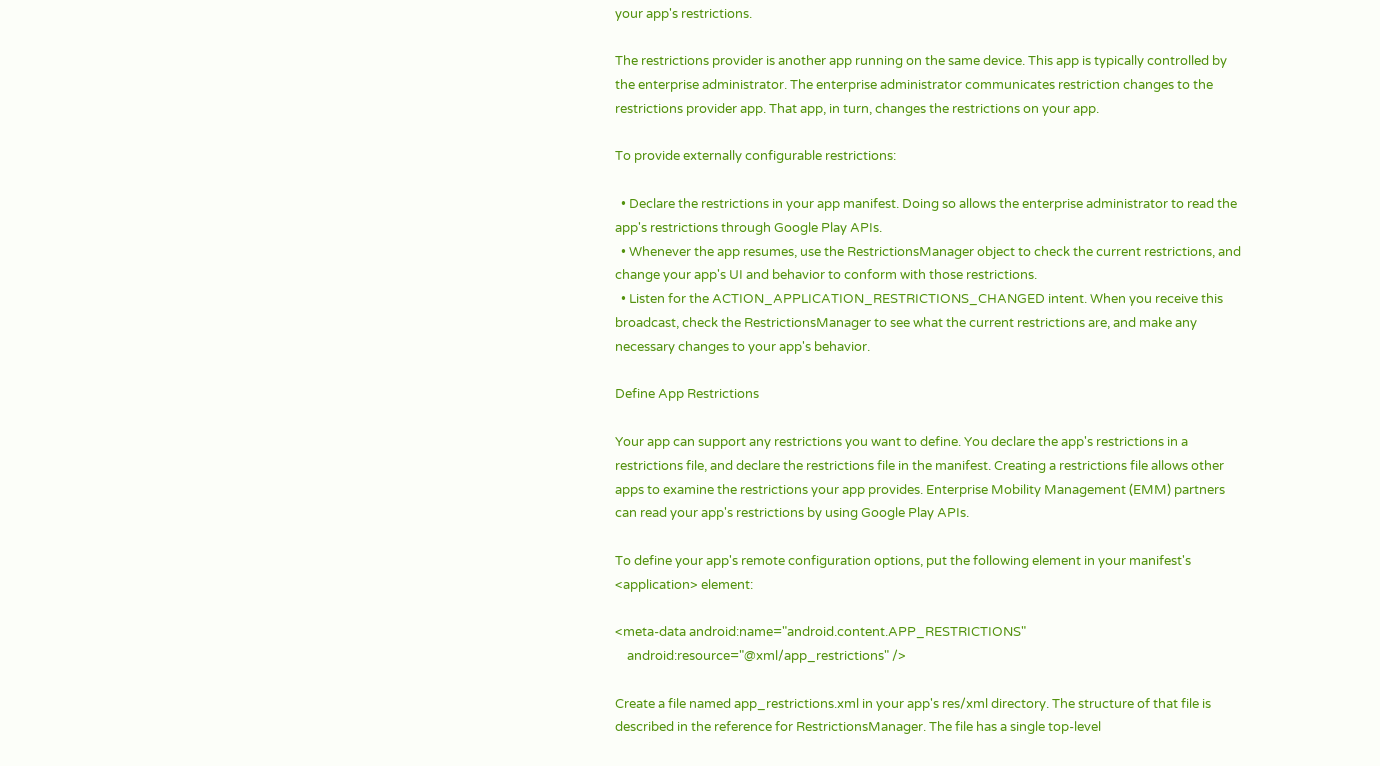your app's restrictions.

The restrictions provider is another app running on the same device. This app is typically controlled by the enterprise administrator. The enterprise administrator communicates restriction changes to the restrictions provider app. That app, in turn, changes the restrictions on your app.

To provide externally configurable restrictions:

  • Declare the restrictions in your app manifest. Doing so allows the enterprise administrator to read the app's restrictions through Google Play APIs.
  • Whenever the app resumes, use the RestrictionsManager object to check the current restrictions, and change your app's UI and behavior to conform with those restrictions.
  • Listen for the ACTION_APPLICATION_RESTRICTIONS_CHANGED intent. When you receive this broadcast, check the RestrictionsManager to see what the current restrictions are, and make any necessary changes to your app's behavior.

Define App Restrictions

Your app can support any restrictions you want to define. You declare the app's restrictions in a restrictions file, and declare the restrictions file in the manifest. Creating a restrictions file allows other apps to examine the restrictions your app provides. Enterprise Mobility Management (EMM) partners can read your app's restrictions by using Google Play APIs.

To define your app's remote configuration options, put the following element in your manifest's <application> element:

<meta-data android:name="android.content.APP_RESTRICTIONS"
    android:resource="@xml/app_restrictions" />

Create a file named app_restrictions.xml in your app's res/xml directory. The structure of that file is described in the reference for RestrictionsManager. The file has a single top-level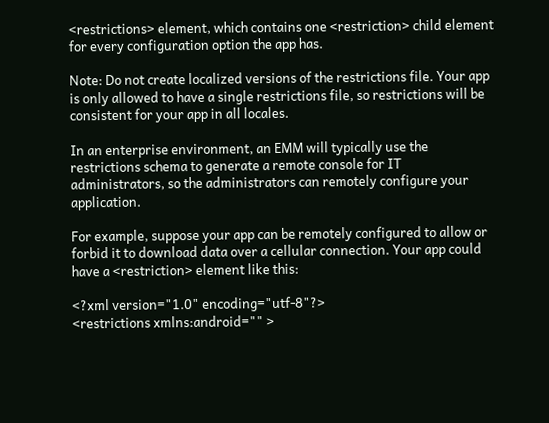<restrictions> element, which contains one <restriction> child element for every configuration option the app has.

Note: Do not create localized versions of the restrictions file. Your app is only allowed to have a single restrictions file, so restrictions will be consistent for your app in all locales.

In an enterprise environment, an EMM will typically use the restrictions schema to generate a remote console for IT administrators, so the administrators can remotely configure your application.

For example, suppose your app can be remotely configured to allow or forbid it to download data over a cellular connection. Your app could have a <restriction> element like this:

<?xml version="1.0" encoding="utf-8"?>
<restrictions xmlns:android="" >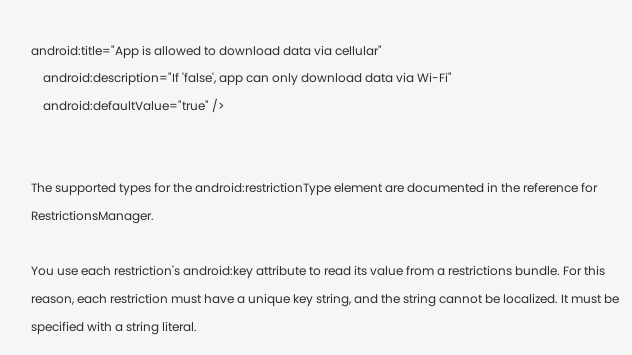android:title="App is allowed to download data via cellular"
    android:description="If 'false', app can only download data via Wi-Fi"
    android:defaultValue="true" />


The supported types for the android:restrictionType element are documented in the reference for RestrictionsManager.

You use each restriction's android:key attribute to read its value from a restrictions bundle. For this reason, each restriction must have a unique key string, and the string cannot be localized. It must be specified with a string literal.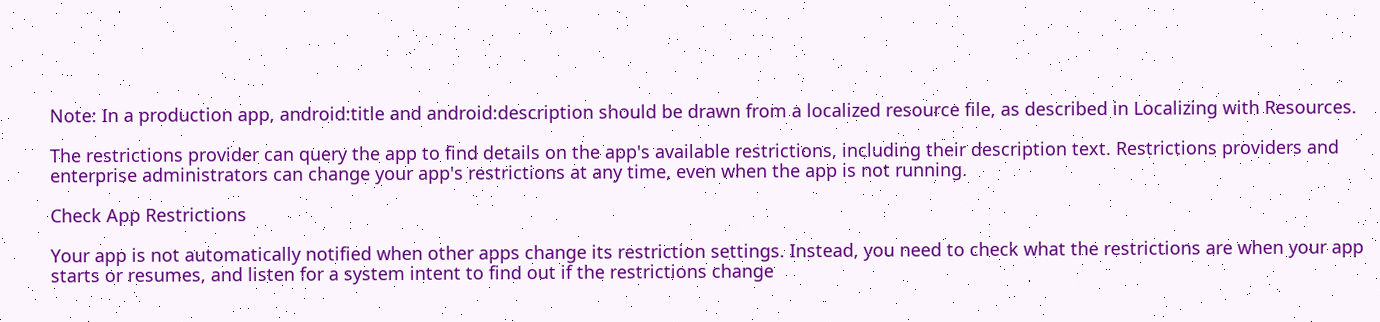Note: In a production app, android:title and android:description should be drawn from a localized resource file, as described in Localizing with Resources.

The restrictions provider can query the app to find details on the app's available restrictions, including their description text. Restrictions providers and enterprise administrators can change your app's restrictions at any time, even when the app is not running.

Check App Restrictions

Your app is not automatically notified when other apps change its restriction settings. Instead, you need to check what the restrictions are when your app starts or resumes, and listen for a system intent to find out if the restrictions change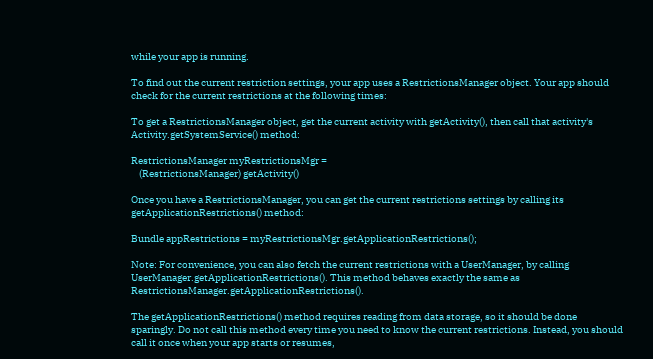while your app is running.

To find out the current restriction settings, your app uses a RestrictionsManager object. Your app should check for the current restrictions at the following times:

To get a RestrictionsManager object, get the current activity with getActivity(), then call that activity's Activity.getSystemService() method:

RestrictionsManager myRestrictionsMgr =
    (RestrictionsManager) getActivity()

Once you have a RestrictionsManager, you can get the current restrictions settings by calling its getApplicationRestrictions() method:

Bundle appRestrictions = myRestrictionsMgr.getApplicationRestrictions();

Note: For convenience, you can also fetch the current restrictions with a UserManager, by calling UserManager.getApplicationRestrictions(). This method behaves exactly the same as RestrictionsManager.getApplicationRestrictions().

The getApplicationRestrictions() method requires reading from data storage, so it should be done sparingly. Do not call this method every time you need to know the current restrictions. Instead, you should call it once when your app starts or resumes,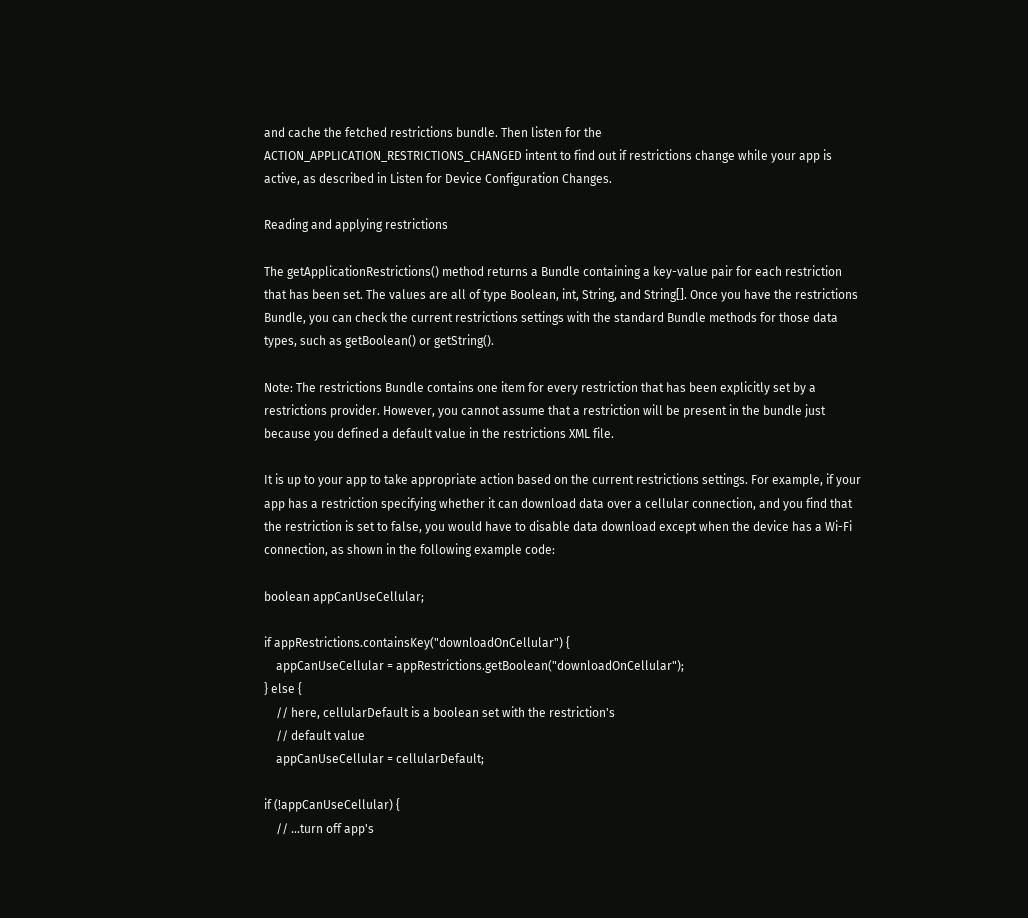and cache the fetched restrictions bundle. Then listen for the ACTION_APPLICATION_RESTRICTIONS_CHANGED intent to find out if restrictions change while your app is active, as described in Listen for Device Configuration Changes.

Reading and applying restrictions

The getApplicationRestrictions() method returns a Bundle containing a key-value pair for each restriction that has been set. The values are all of type Boolean, int, String, and String[]. Once you have the restrictions Bundle, you can check the current restrictions settings with the standard Bundle methods for those data types, such as getBoolean() or getString().

Note: The restrictions Bundle contains one item for every restriction that has been explicitly set by a restrictions provider. However, you cannot assume that a restriction will be present in the bundle just because you defined a default value in the restrictions XML file.

It is up to your app to take appropriate action based on the current restrictions settings. For example, if your app has a restriction specifying whether it can download data over a cellular connection, and you find that the restriction is set to false, you would have to disable data download except when the device has a Wi-Fi connection, as shown in the following example code:

boolean appCanUseCellular;

if appRestrictions.containsKey("downloadOnCellular") {
    appCanUseCellular = appRestrictions.getBoolean("downloadOnCellular");
} else {
    // here, cellularDefault is a boolean set with the restriction's
    // default value
    appCanUseCellular = cellularDefault;

if (!appCanUseCellular) {
    // ...turn off app's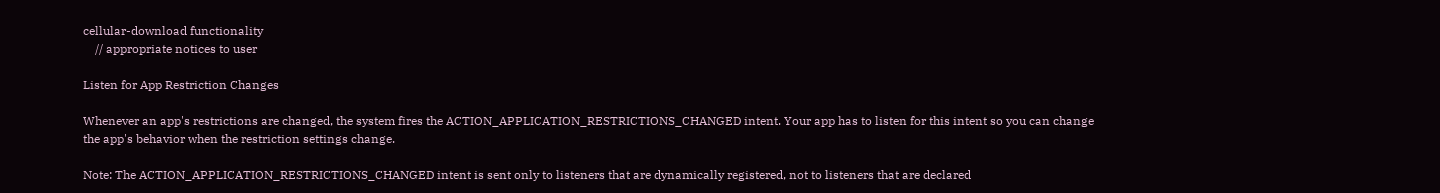cellular-download functionality
    // appropriate notices to user

Listen for App Restriction Changes

Whenever an app's restrictions are changed, the system fires the ACTION_APPLICATION_RESTRICTIONS_CHANGED intent. Your app has to listen for this intent so you can change the app's behavior when the restriction settings change.

Note: The ACTION_APPLICATION_RESTRICTIONS_CHANGED intent is sent only to listeners that are dynamically registered, not to listeners that are declared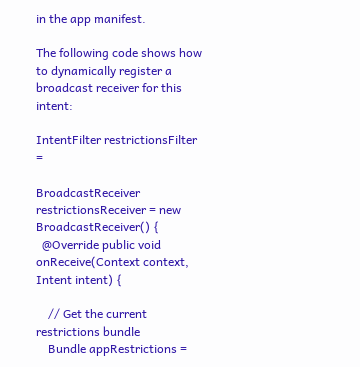in the app manifest.

The following code shows how to dynamically register a broadcast receiver for this intent:

IntentFilter restrictionsFilter =

BroadcastReceiver restrictionsReceiver = new BroadcastReceiver() {
  @Override public void onReceive(Context context, Intent intent) {

    // Get the current restrictions bundle
    Bundle appRestrictions =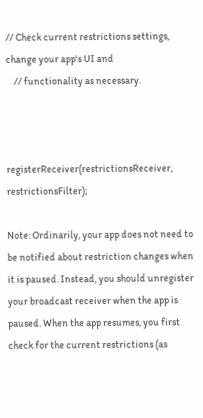// Check current restrictions settings, change your app's UI and
    // functionality as necessary.



registerReceiver(restrictionsReceiver, restrictionsFilter);

Note: Ordinarily, your app does not need to be notified about restriction changes when it is paused. Instead, you should unregister your broadcast receiver when the app is paused. When the app resumes, you first check for the current restrictions (as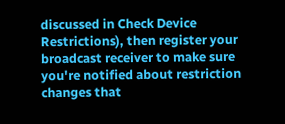discussed in Check Device Restrictions), then register your broadcast receiver to make sure you're notified about restriction changes that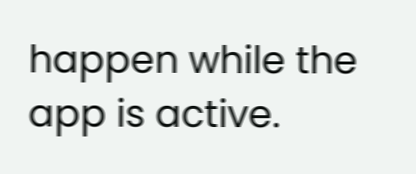happen while the app is active.